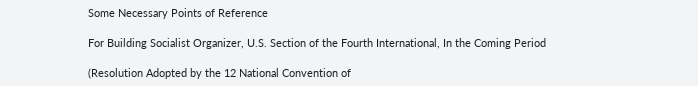Some Necessary Points of Reference

For Building Socialist Organizer, U.S. Section of the Fourth International, In the Coming Period

(Resolution Adopted by the 12 National Convention of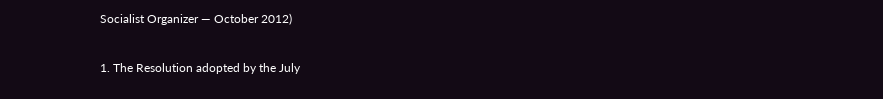Socialist Organizer — October 2012)

1. The Resolution adopted by the July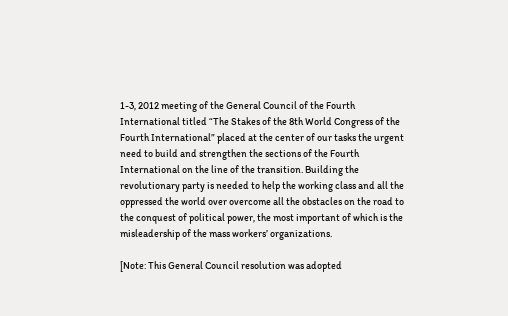1-3, 2012 meeting of the General Council of the Fourth International titled “The Stakes of the 8th World Congress of the Fourth International” placed at the center of our tasks the urgent need to build and strengthen the sections of the Fourth International on the line of the transition. Building the revolutionary party is needed to help the working class and all the oppressed the world over overcome all the obstacles on the road to the conquest of political power, the most important of which is the misleadership of the mass workers’ organizations.

[Note: This General Council resolution was adopted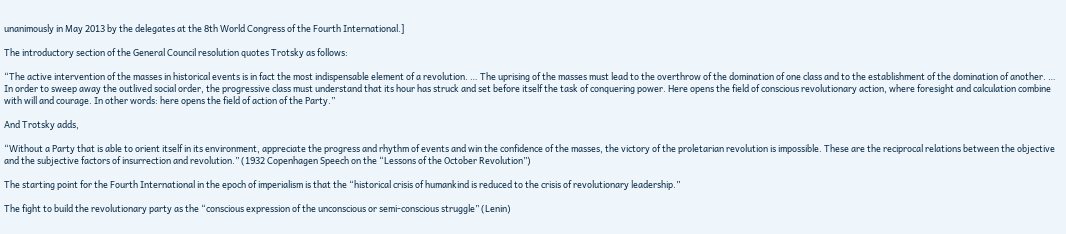unanimously in May 2013 by the delegates at the 8th World Congress of the Fourth International.]

The introductory section of the General Council resolution quotes Trotsky as follows:

“The active intervention of the masses in historical events is in fact the most indispensable element of a revolution. … The uprising of the masses must lead to the overthrow of the domination of one class and to the establishment of the domination of another. … In order to sweep away the outlived social order, the progressive class must understand that its hour has struck and set before itself the task of conquering power. Here opens the field of conscious revolutionary action, where foresight and calculation combine with will and courage. In other words: here opens the field of action of the Party.”

And Trotsky adds,

“Without a Party that is able to orient itself in its environment, appreciate the progress and rhythm of events and win the confidence of the masses, the victory of the proletarian revolution is impossible. These are the reciprocal relations between the objective and the subjective factors of insurrection and revolution.” (1932 Copenhagen Speech on the “Lessons of the October Revolution”)

The starting point for the Fourth International in the epoch of imperialism is that the “historical crisis of humankind is reduced to the crisis of revolutionary leadership.”

The fight to build the revolutionary party as the “conscious expression of the unconscious or semi-conscious struggle” (Lenin)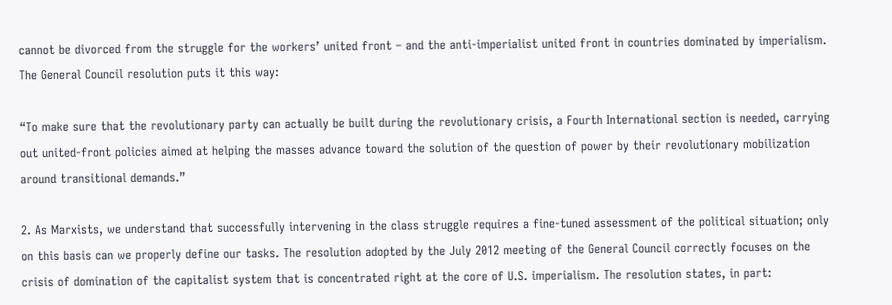cannot be divorced from the struggle for the workers’ united front – and the anti-imperialist united front in countries dominated by imperialism. The General Council resolution puts it this way:

“To make sure that the revolutionary party can actually be built during the revolutionary crisis, a Fourth International section is needed, carrying out united-front policies aimed at helping the masses advance toward the solution of the question of power by their revolutionary mobilization around transitional demands.”

2. As Marxists, we understand that successfully intervening in the class struggle requires a fine-tuned assessment of the political situation; only on this basis can we properly define our tasks. The resolution adopted by the July 2012 meeting of the General Council correctly focuses on the crisis of domination of the capitalist system that is concentrated right at the core of U.S. imperialism. The resolution states, in part: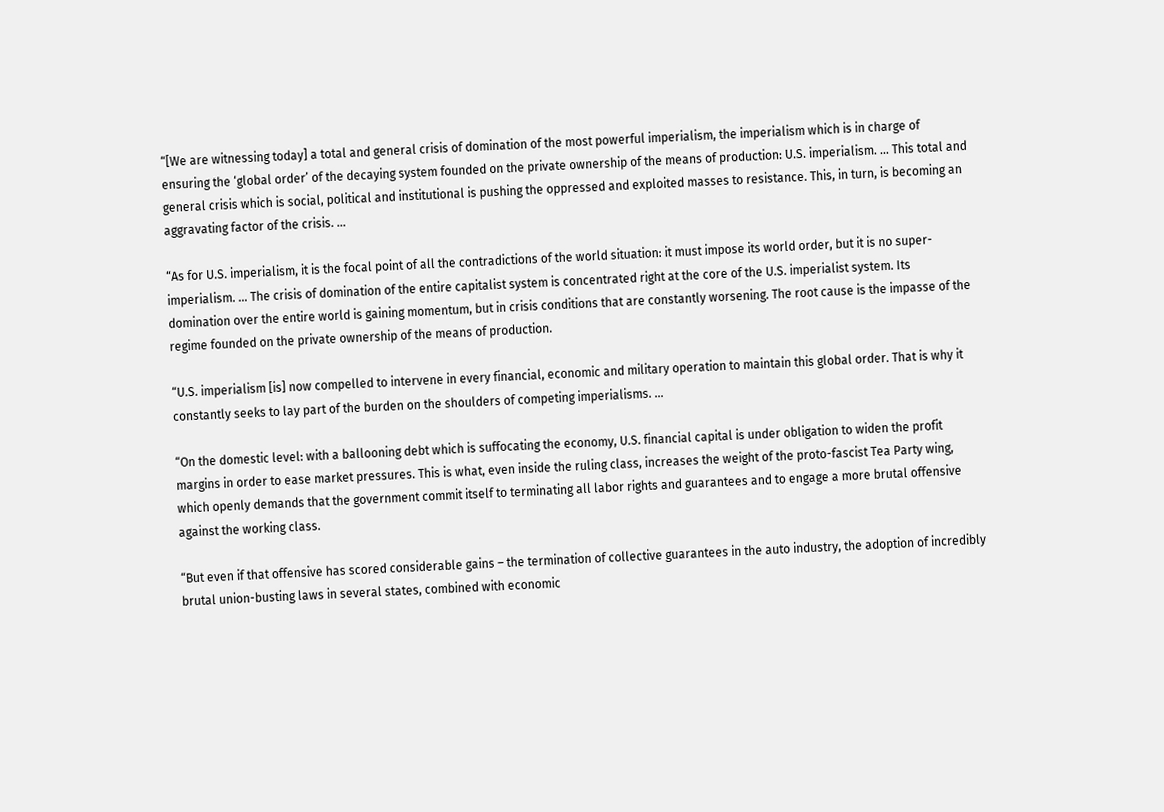“[We are witnessing today] a total and general crisis of domination of the most powerful imperialism, the imperialism which is in charge of ensuring the ‘global order’ of the decaying system founded on the private ownership of the means of production: U.S. imperialism. … This total and general crisis which is social, political and institutional is pushing the oppressed and exploited masses to resistance. This, in turn, is becoming an aggravating factor of the crisis. …

“As for U.S. imperialism, it is the focal point of all the contradictions of the world situation: it must impose its world order, but it is no super-imperialism. … The crisis of domination of the entire capitalist system is concentrated right at the core of the U.S. imperialist system. Its domination over the entire world is gaining momentum, but in crisis conditions that are constantly worsening. The root cause is the impasse of the regime founded on the private ownership of the means of production.

“U.S. imperialism [is] now compelled to intervene in every financial, economic and military operation to maintain this global order. That is why it constantly seeks to lay part of the burden on the shoulders of competing imperialisms. …

“On the domestic level: with a ballooning debt which is suffocating the economy, U.S. financial capital is under obligation to widen the profit margins in order to ease market pressures. This is what, even inside the ruling class, increases the weight of the proto-fascist Tea Party wing, which openly demands that the government commit itself to terminating all labor rights and guarantees and to engage a more brutal offensive against the working class.

“But even if that offensive has scored considerable gains – the termination of collective guarantees in the auto industry, the adoption of incredibly brutal union-busting laws in several states, combined with economic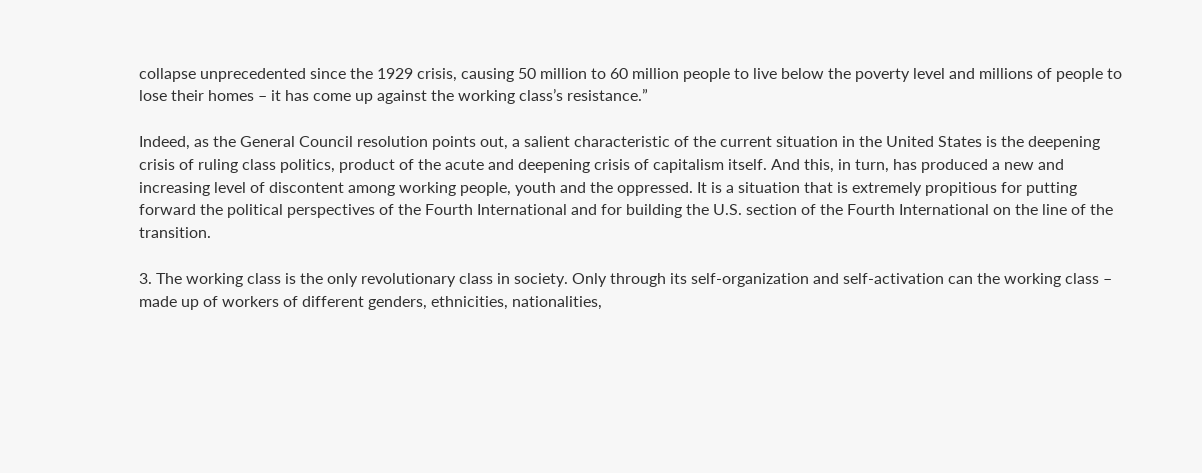collapse unprecedented since the 1929 crisis, causing 50 million to 60 million people to live below the poverty level and millions of people to lose their homes – it has come up against the working class’s resistance.”

Indeed, as the General Council resolution points out, a salient characteristic of the current situation in the United States is the deepening crisis of ruling class politics, product of the acute and deepening crisis of capitalism itself. And this, in turn, has produced a new and increasing level of discontent among working people, youth and the oppressed. It is a situation that is extremely propitious for putting forward the political perspectives of the Fourth International and for building the U.S. section of the Fourth International on the line of the transition.

3. The working class is the only revolutionary class in society. Only through its self-organization and self-activation can the working class – made up of workers of different genders, ethnicities, nationalities,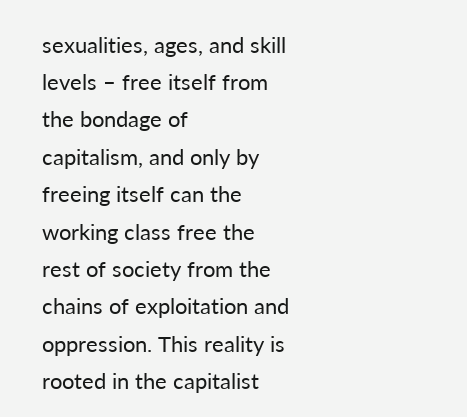sexualities, ages, and skill levels – free itself from the bondage of capitalism, and only by freeing itself can the working class free the rest of society from the chains of exploitation and oppression. This reality is rooted in the capitalist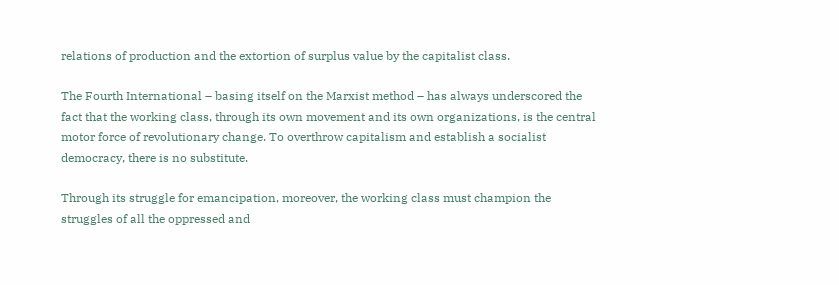relations of production and the extortion of surplus value by the capitalist class.

The Fourth International – basing itself on the Marxist method – has always underscored the fact that the working class, through its own movement and its own organizations, is the central motor force of revolutionary change. To overthrow capitalism and establish a socialist democracy, there is no substitute.

Through its struggle for emancipation, moreover, the working class must champion the struggles of all the oppressed and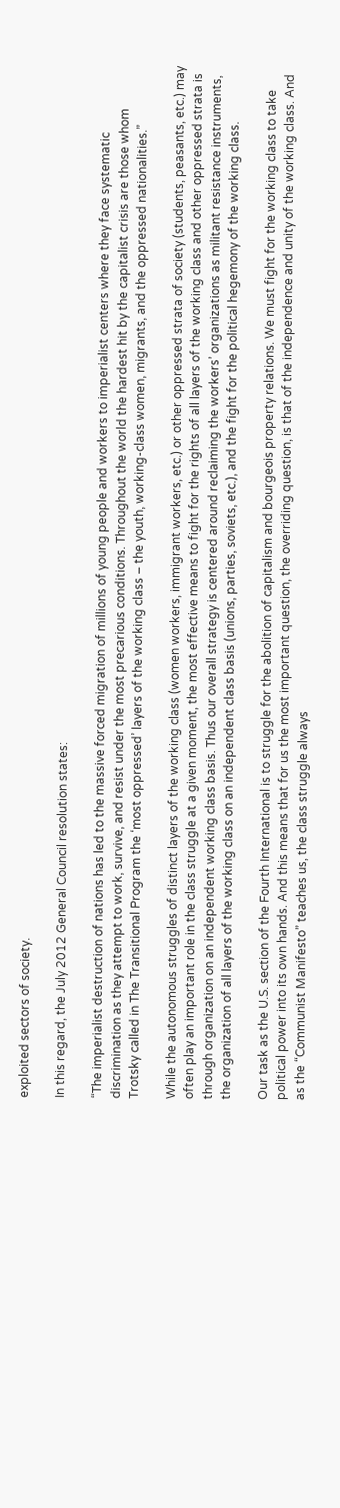exploited sectors of society.

In this regard, the July 2012 General Council resolution states:

“The imperialist destruction of nations has led to the massive forced migration of millions of young people and workers to imperialist centers where they face systematic discrimination as they attempt to work, survive, and resist under the most precarious conditions. Throughout the world the hardest hit by the capitalist crisis are those whom Trotsky called in The Transitional Program the ‘most oppressed’ layers of the working class – the youth, working-class women, migrants, and the oppressed nationalities.”

While the autonomous struggles of distinct layers of the working class (women workers, immigrant workers, etc.) or other oppressed strata of society (students, peasants, etc.) may often play an important role in the class struggle at a given moment, the most effective means to fight for the rights of all layers of the working class and other oppressed strata is through organization on an independent working class basis. Thus our overall strategy is centered around reclaiming the workers’ organizations as militant resistance instruments, the organization of all layers of the working class on an independent class basis (unions, parties, soviets, etc.), and the fight for the political hegemony of the working class.

Our task as the U.S. section of the Fourth International is to struggle for the abolition of capitalism and bourgeois property relations. We must fight for the working class to take political power into its own hands. And this means that for us the most important question, the overriding question, is that of the independence and unity of the working class. And as the “Communist Manifesto” teaches us, the class struggle always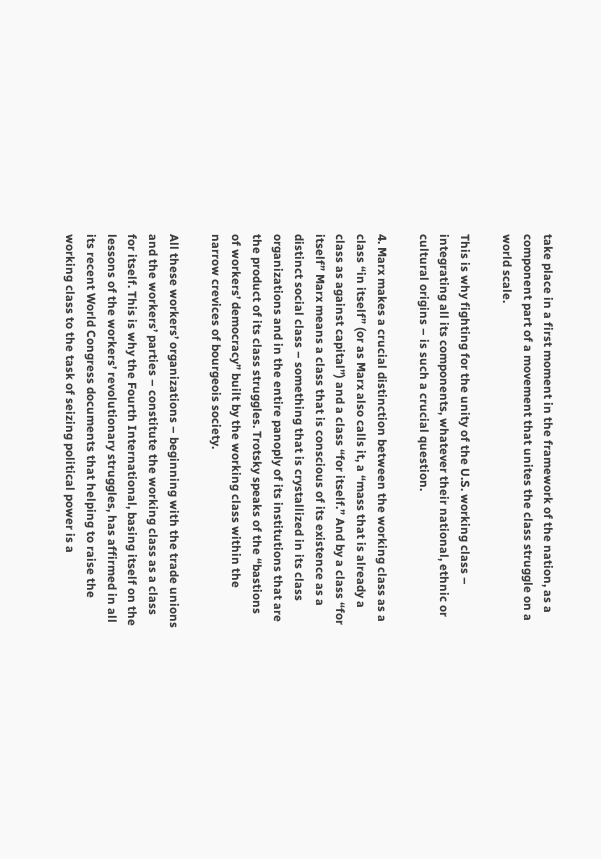take place in a first moment in the framework of the nation, as a component part of a movement that unites the class struggle on a world scale.

This is why fighting for the unity of the U.S. working class – integrating all its components, whatever their national, ethnic or cultural origins – is such a crucial question.

4. Marx makes a crucial distinction between the working class as a class “in itself” (or as Marx also calls it, a “mass that is already a class as against capital”) and a class “for itself.” And by a class “for itself” Marx means a class that is conscious of its existence as a distinct social class – something that is crystallized in its class organizations and in the entire panoply of its institutions that are the product of its class struggles. Trotsky speaks of the “bastions of workers’ democracy” built by the working class within the narrow crevices of bourgeois society.

All these workers’ organizations – beginning with the trade unions and the workers’ parties – constitute the working class as a class for itself. This is why the Fourth International, basing itself on the lessons of the workers’ revolutionary struggles, has affirmed in all its recent World Congress documents that helping to raise the working class to the task of seizing political power is a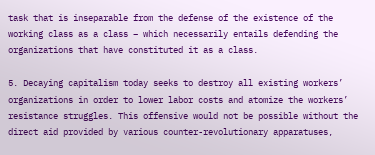task that is inseparable from the defense of the existence of the working class as a class – which necessarily entails defending the organizations that have constituted it as a class.

5. Decaying capitalism today seeks to destroy all existing workers’ organizations in order to lower labor costs and atomize the workers’ resistance struggles. This offensive would not be possible without the direct aid provided by various counter-revolutionary apparatuses,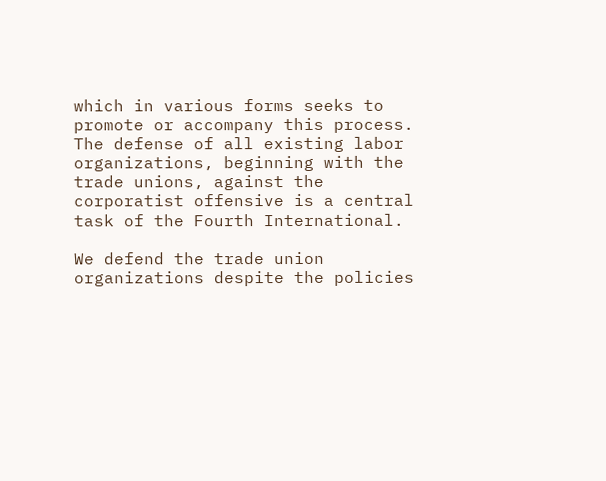which in various forms seeks to promote or accompany this process. The defense of all existing labor organizations, beginning with the trade unions, against the corporatist offensive is a central task of the Fourth International.

We defend the trade union organizations despite the policies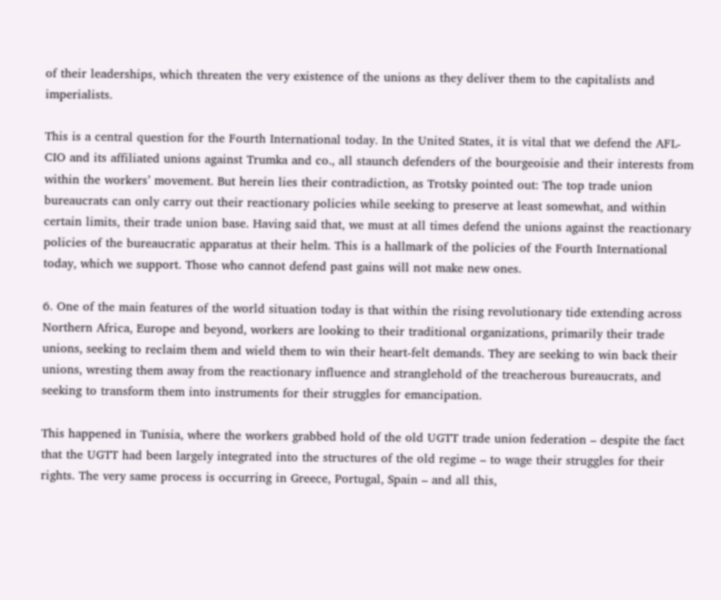of their leaderships, which threaten the very existence of the unions as they deliver them to the capitalists and imperialists.

This is a central question for the Fourth International today. In the United States, it is vital that we defend the AFL-CIO and its affiliated unions against Trumka and co., all staunch defenders of the bourgeoisie and their interests from within the workers’ movement. But herein lies their contradiction, as Trotsky pointed out: The top trade union bureaucrats can only carry out their reactionary policies while seeking to preserve at least somewhat, and within certain limits, their trade union base. Having said that, we must at all times defend the unions against the reactionary policies of the bureaucratic apparatus at their helm. This is a hallmark of the policies of the Fourth International today, which we support. Those who cannot defend past gains will not make new ones.

6. One of the main features of the world situation today is that within the rising revolutionary tide extending across Northern Africa, Europe and beyond, workers are looking to their traditional organizations, primarily their trade unions, seeking to reclaim them and wield them to win their heart-felt demands. They are seeking to win back their unions, wresting them away from the reactionary influence and stranglehold of the treacherous bureaucrats, and seeking to transform them into instruments for their struggles for emancipation.

This happened in Tunisia, where the workers grabbed hold of the old UGTT trade union federation – despite the fact that the UGTT had been largely integrated into the structures of the old regime – to wage their struggles for their rights. The very same process is occurring in Greece, Portugal, Spain – and all this,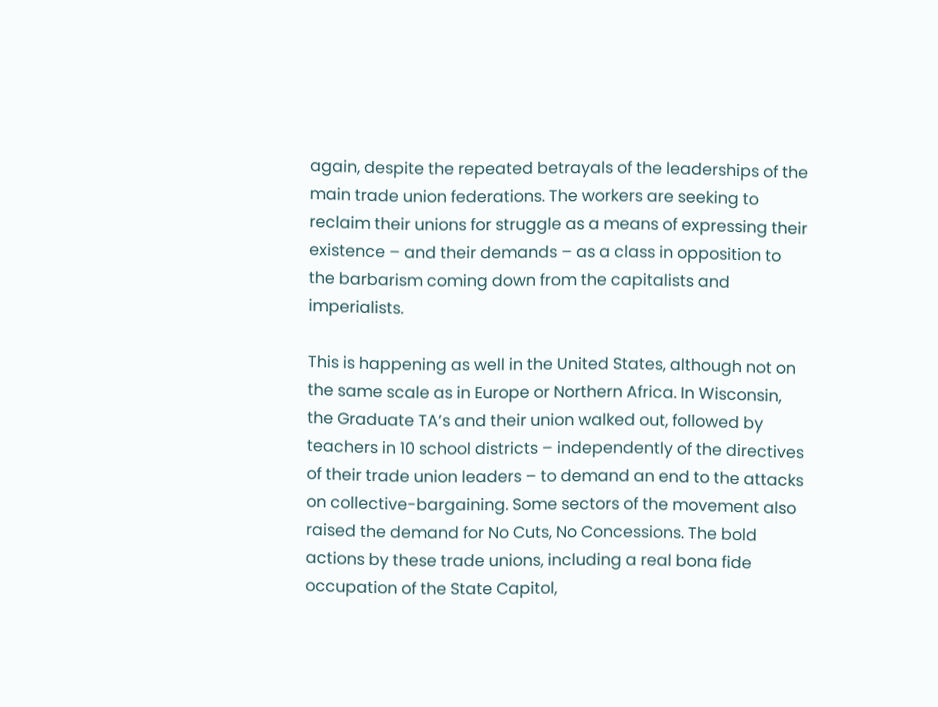again, despite the repeated betrayals of the leaderships of the main trade union federations. The workers are seeking to reclaim their unions for struggle as a means of expressing their existence – and their demands – as a class in opposition to the barbarism coming down from the capitalists and imperialists.

This is happening as well in the United States, although not on the same scale as in Europe or Northern Africa. In Wisconsin, the Graduate TA’s and their union walked out, followed by teachers in 10 school districts – independently of the directives of their trade union leaders – to demand an end to the attacks on collective-bargaining. Some sectors of the movement also raised the demand for No Cuts, No Concessions. The bold actions by these trade unions, including a real bona fide occupation of the State Capitol,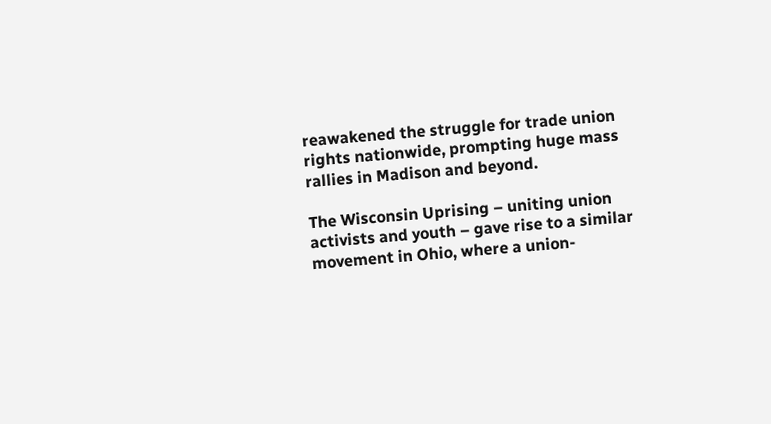reawakened the struggle for trade union rights nationwide, prompting huge mass rallies in Madison and beyond.

The Wisconsin Uprising – uniting union activists and youth – gave rise to a similar movement in Ohio, where a union-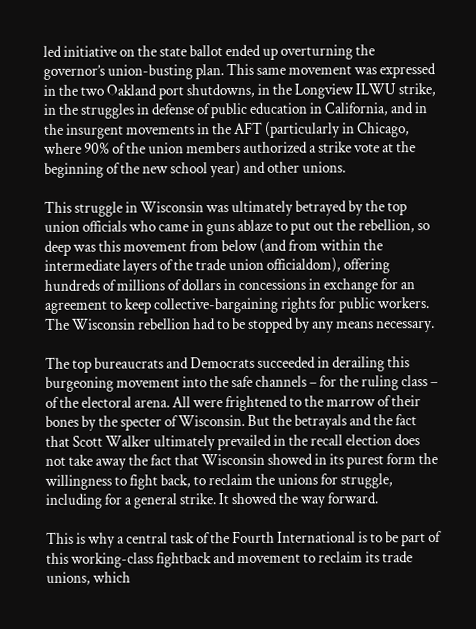led initiative on the state ballot ended up overturning the governor’s union-busting plan. This same movement was expressed in the two Oakland port shutdowns, in the Longview ILWU strike, in the struggles in defense of public education in California, and in the insurgent movements in the AFT (particularly in Chicago, where 90% of the union members authorized a strike vote at the beginning of the new school year) and other unions.

This struggle in Wisconsin was ultimately betrayed by the top union officials who came in guns ablaze to put out the rebellion, so deep was this movement from below (and from within the intermediate layers of the trade union officialdom), offering hundreds of millions of dollars in concessions in exchange for an agreement to keep collective-bargaining rights for public workers. The Wisconsin rebellion had to be stopped by any means necessary.

The top bureaucrats and Democrats succeeded in derailing this burgeoning movement into the safe channels – for the ruling class – of the electoral arena. All were frightened to the marrow of their bones by the specter of Wisconsin. But the betrayals and the fact that Scott Walker ultimately prevailed in the recall election does not take away the fact that Wisconsin showed in its purest form the willingness to fight back, to reclaim the unions for struggle, including for a general strike. It showed the way forward.

This is why a central task of the Fourth International is to be part of this working-class fightback and movement to reclaim its trade unions, which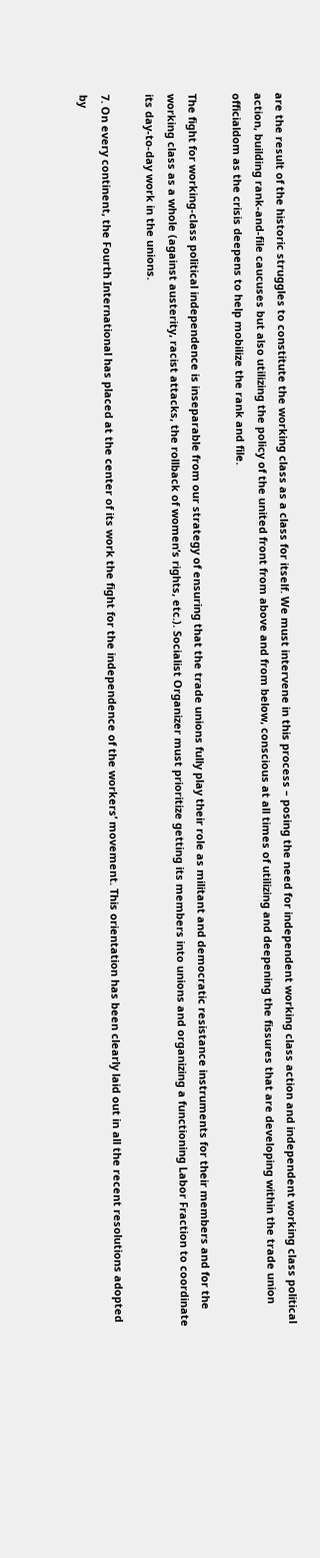are the result of the historic struggles to constitute the working class as a class for itself. We must intervene in this process – posing the need for independent working class action and independent working class political action, building rank-and-file caucuses but also utilizing the policy of the united front from above and from below, conscious at all times of utilizing and deepening the fissures that are developing within the trade union officialdom as the crisis deepens to help mobilize the rank and file.

The fight for working-class political independence is inseparable from our strategy of ensuring that the trade unions fully play their role as militant and democratic resistance instruments for their members and for the working class as a whole (against austerity, racist attacks, the rollback of women’s rights, etc.). Socialist Organizer must prioritize getting its members into unions and organizing a functioning Labor Fraction to coordinate its day-to-day work in the unions.

7. On every continent, the Fourth International has placed at the center of its work the fight for the independence of the workers’ movement. This orientation has been clearly laid out in all the recent resolutions adopted by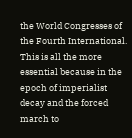the World Congresses of the Fourth International. This is all the more essential because in the epoch of imperialist decay and the forced march to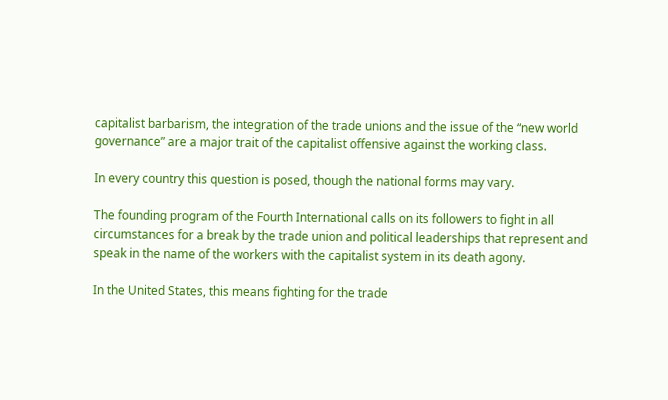capitalist barbarism, the integration of the trade unions and the issue of the “new world governance” are a major trait of the capitalist offensive against the working class.

In every country this question is posed, though the national forms may vary.

The founding program of the Fourth International calls on its followers to fight in all circumstances for a break by the trade union and political leaderships that represent and speak in the name of the workers with the capitalist system in its death agony.

In the United States, this means fighting for the trade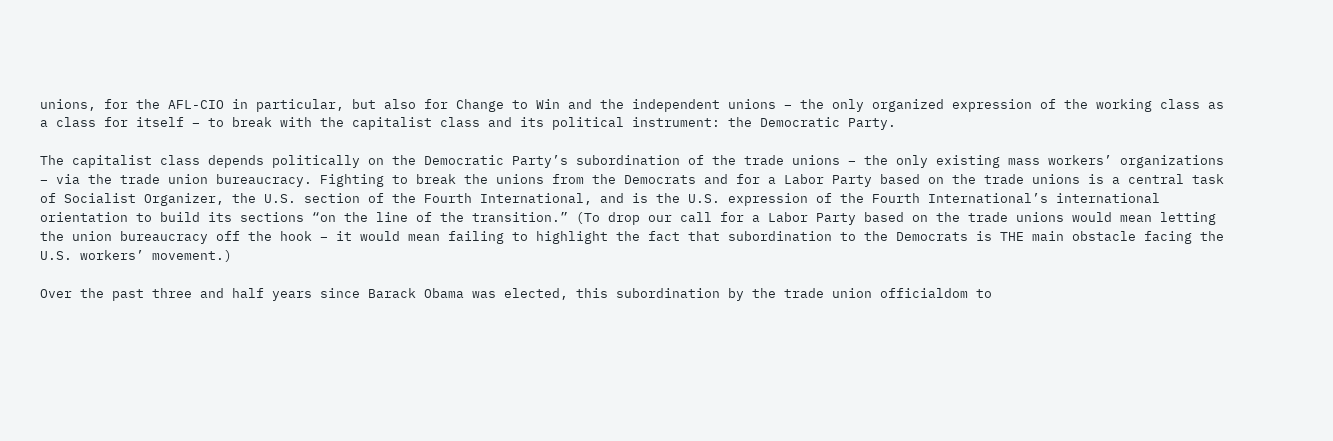unions, for the AFL-CIO in particular, but also for Change to Win and the independent unions – the only organized expression of the working class as a class for itself – to break with the capitalist class and its political instrument: the Democratic Party.

The capitalist class depends politically on the Democratic Party’s subordination of the trade unions – the only existing mass workers’ organizations – via the trade union bureaucracy. Fighting to break the unions from the Democrats and for a Labor Party based on the trade unions is a central task of Socialist Organizer, the U.S. section of the Fourth International, and is the U.S. expression of the Fourth International’s international orientation to build its sections “on the line of the transition.” (To drop our call for a Labor Party based on the trade unions would mean letting the union bureaucracy off the hook – it would mean failing to highlight the fact that subordination to the Democrats is THE main obstacle facing the U.S. workers’ movement.)

Over the past three and half years since Barack Obama was elected, this subordination by the trade union officialdom to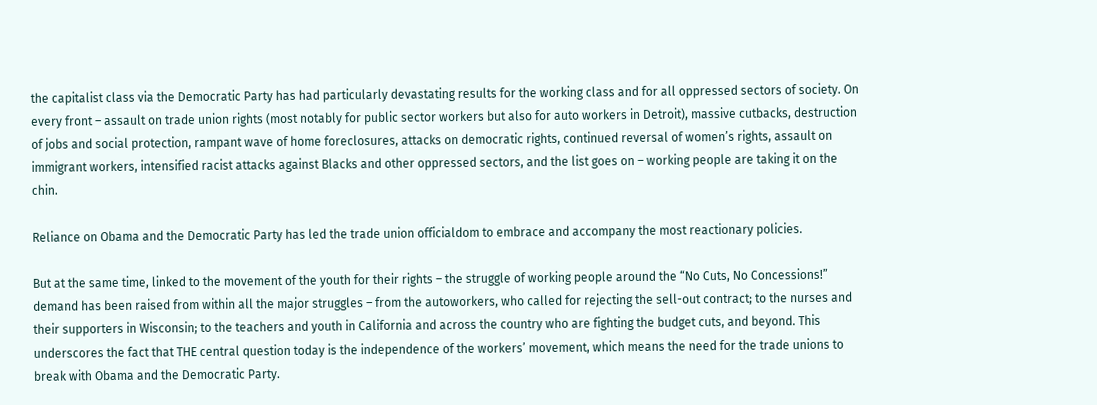the capitalist class via the Democratic Party has had particularly devastating results for the working class and for all oppressed sectors of society. On every front – assault on trade union rights (most notably for public sector workers but also for auto workers in Detroit), massive cutbacks, destruction of jobs and social protection, rampant wave of home foreclosures, attacks on democratic rights, continued reversal of women’s rights, assault on immigrant workers, intensified racist attacks against Blacks and other oppressed sectors, and the list goes on – working people are taking it on the chin.

Reliance on Obama and the Democratic Party has led the trade union officialdom to embrace and accompany the most reactionary policies.

But at the same time, linked to the movement of the youth for their rights – the struggle of working people around the “No Cuts, No Concessions!” demand has been raised from within all the major struggles – from the autoworkers, who called for rejecting the sell-out contract; to the nurses and their supporters in Wisconsin; to the teachers and youth in California and across the country who are fighting the budget cuts, and beyond. This underscores the fact that THE central question today is the independence of the workers’ movement, which means the need for the trade unions to break with Obama and the Democratic Party.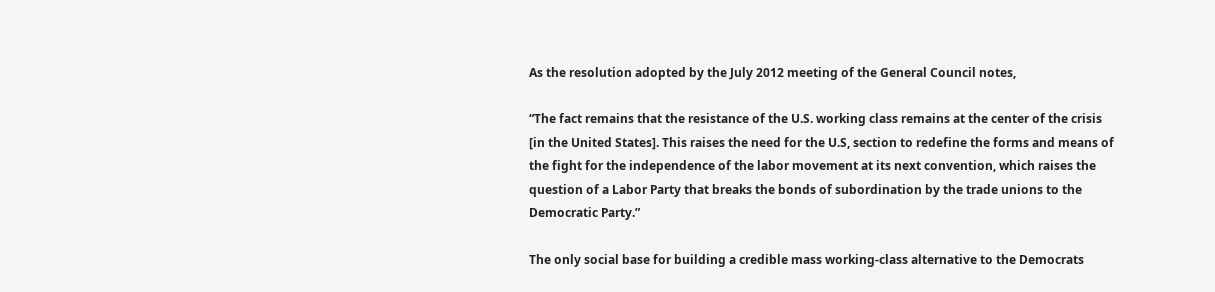As the resolution adopted by the July 2012 meeting of the General Council notes,

“The fact remains that the resistance of the U.S. working class remains at the center of the crisis [in the United States]. This raises the need for the U.S, section to redefine the forms and means of the fight for the independence of the labor movement at its next convention, which raises the question of a Labor Party that breaks the bonds of subordination by the trade unions to the Democratic Party.”

The only social base for building a credible mass working-class alternative to the Democrats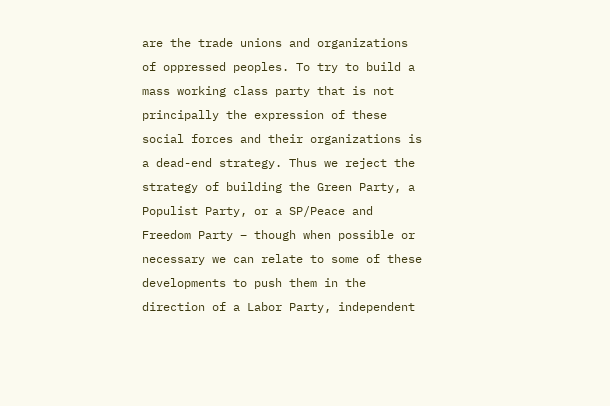are the trade unions and organizations of oppressed peoples. To try to build a mass working class party that is not principally the expression of these social forces and their organizations is a dead-end strategy. Thus we reject the strategy of building the Green Party, a Populist Party, or a SP/Peace and Freedom Party – though when possible or necessary we can relate to some of these developments to push them in the direction of a Labor Party, independent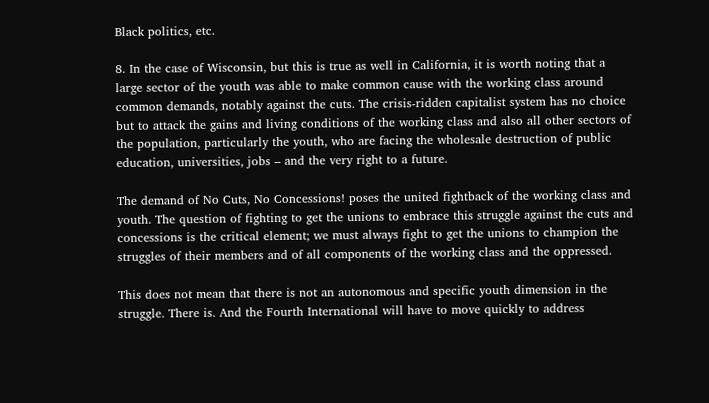Black politics, etc.

8. In the case of Wisconsin, but this is true as well in California, it is worth noting that a large sector of the youth was able to make common cause with the working class around common demands, notably against the cuts. The crisis-ridden capitalist system has no choice but to attack the gains and living conditions of the working class and also all other sectors of the population, particularly the youth, who are facing the wholesale destruction of public education, universities, jobs – and the very right to a future.

The demand of No Cuts, No Concessions! poses the united fightback of the working class and youth. The question of fighting to get the unions to embrace this struggle against the cuts and concessions is the critical element; we must always fight to get the unions to champion the struggles of their members and of all components of the working class and the oppressed.

This does not mean that there is not an autonomous and specific youth dimension in the struggle. There is. And the Fourth International will have to move quickly to address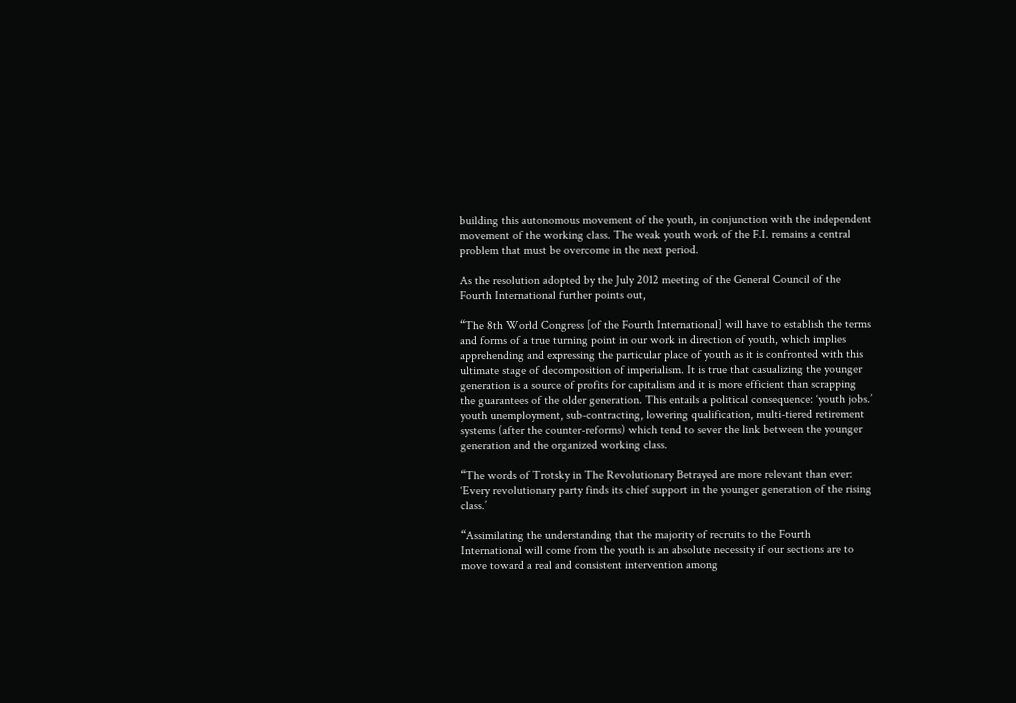building this autonomous movement of the youth, in conjunction with the independent movement of the working class. The weak youth work of the F.I. remains a central problem that must be overcome in the next period.

As the resolution adopted by the July 2012 meeting of the General Council of the Fourth International further points out,

“The 8th World Congress [of the Fourth International] will have to establish the terms and forms of a true turning point in our work in direction of youth, which implies apprehending and expressing the particular place of youth as it is confronted with this ultimate stage of decomposition of imperialism. It is true that casualizing the younger generation is a source of profits for capitalism and it is more efficient than scrapping the guarantees of the older generation. This entails a political consequence: ‘youth jobs.’ youth unemployment, sub-contracting, lowering qualification, multi-tiered retirement systems (after the counter-reforms) which tend to sever the link between the younger generation and the organized working class.

“The words of Trotsky in The Revolutionary Betrayed are more relevant than ever: ‘Every revolutionary party finds its chief support in the younger generation of the rising class.’

“Assimilating the understanding that the majority of recruits to the Fourth International will come from the youth is an absolute necessity if our sections are to move toward a real and consistent intervention among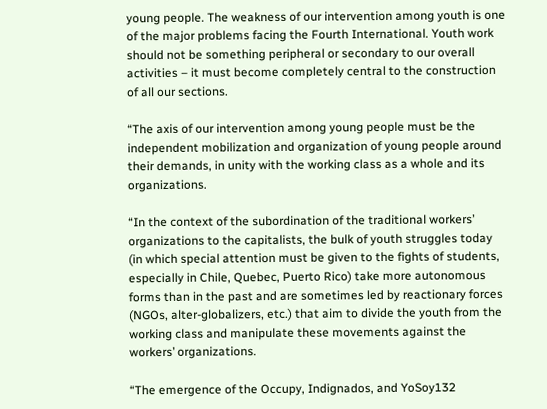young people. The weakness of our intervention among youth is one of the major problems facing the Fourth International. Youth work should not be something peripheral or secondary to our overall activities – it must become completely central to the construction of all our sections.

“The axis of our intervention among young people must be the independent mobilization and organization of young people around their demands, in unity with the working class as a whole and its organizations.

“In the context of the subordination of the traditional workers’ organizations to the capitalists, the bulk of youth struggles today (in which special attention must be given to the fights of students, especially in Chile, Quebec, Puerto Rico) take more autonomous forms than in the past and are sometimes led by reactionary forces (NGOs, alter-globalizers, etc.) that aim to divide the youth from the working class and manipulate these movements against the workers’ organizations.

“The emergence of the Occupy, Indignados, and YoSoy132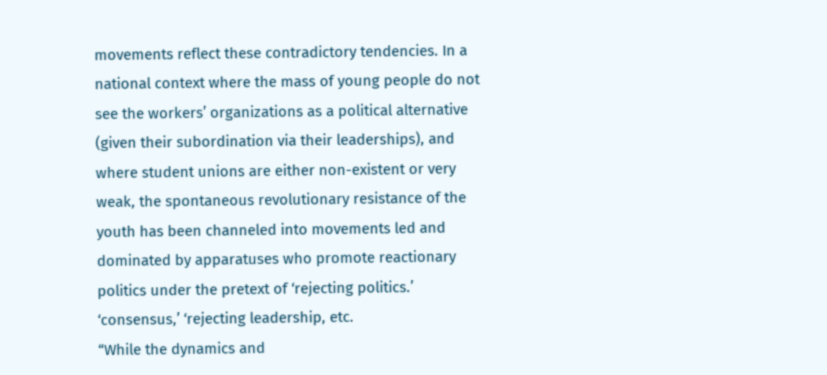movements reflect these contradictory tendencies. In a national context where the mass of young people do not see the workers’ organizations as a political alternative (given their subordination via their leaderships), and where student unions are either non-existent or very weak, the spontaneous revolutionary resistance of the youth has been channeled into movements led and dominated by apparatuses who promote reactionary politics under the pretext of ‘rejecting politics.’ ‘consensus,’ ‘rejecting leadership, etc.
“While the dynamics and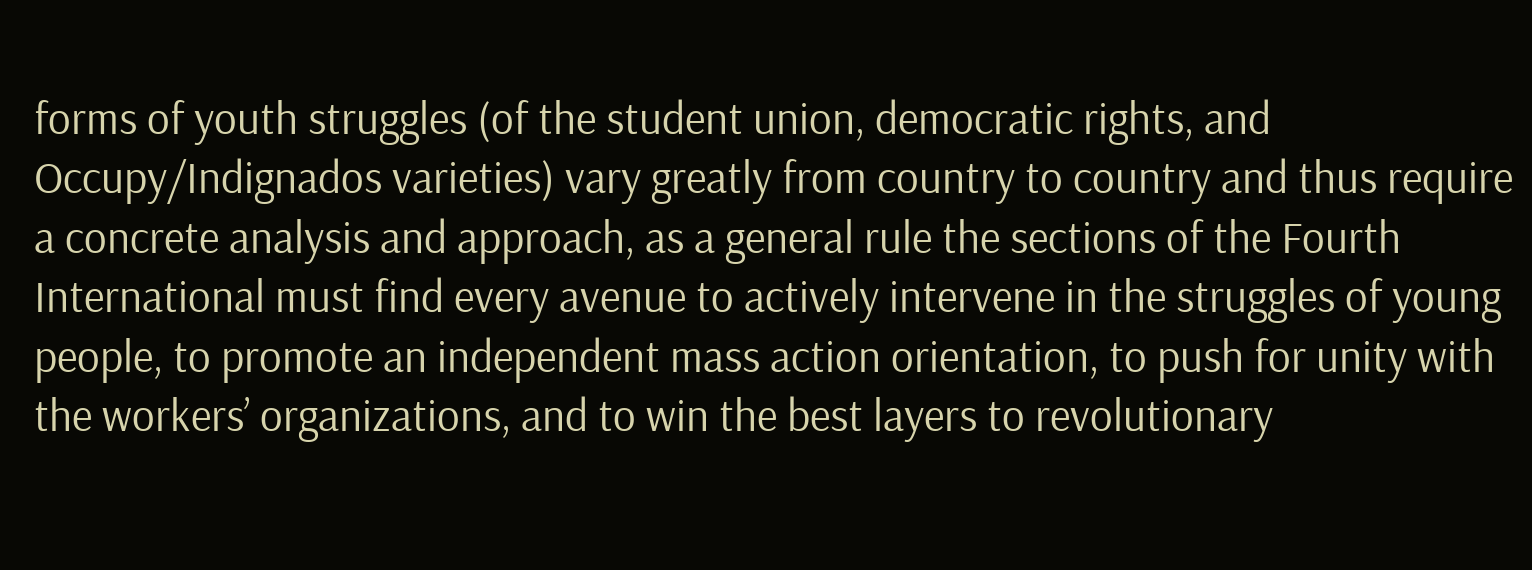forms of youth struggles (of the student union, democratic rights, and Occupy/Indignados varieties) vary greatly from country to country and thus require a concrete analysis and approach, as a general rule the sections of the Fourth International must find every avenue to actively intervene in the struggles of young people, to promote an independent mass action orientation, to push for unity with the workers’ organizations, and to win the best layers to revolutionary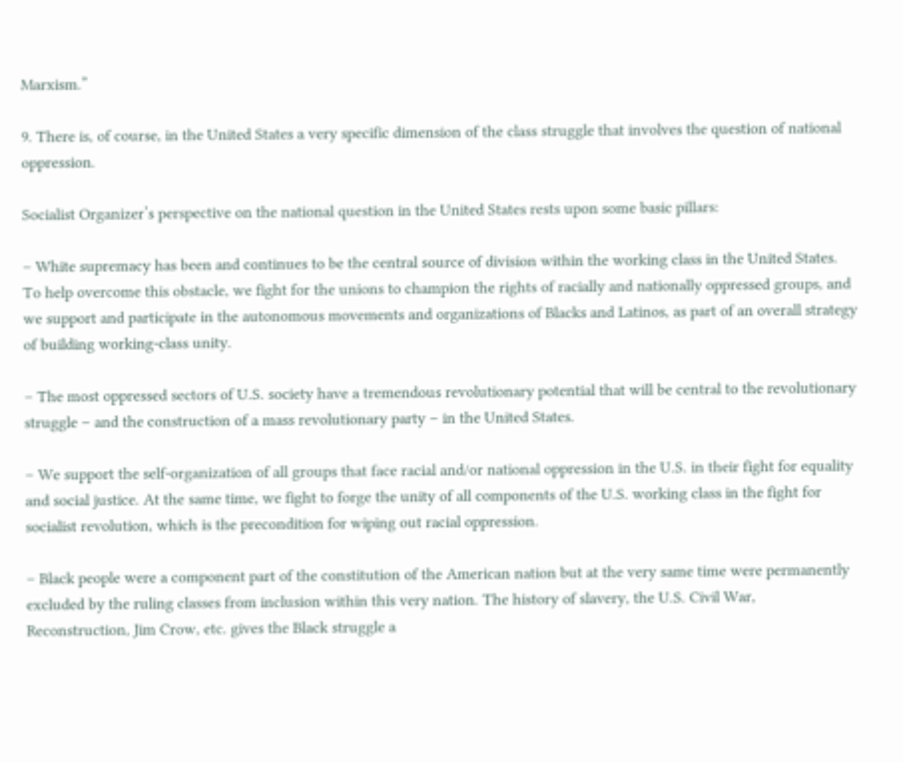Marxism.”

9. There is, of course, in the United States a very specific dimension of the class struggle that involves the question of national oppression.

Socialist Organizer’s perspective on the national question in the United States rests upon some basic pillars:

– White supremacy has been and continues to be the central source of division within the working class in the United States. To help overcome this obstacle, we fight for the unions to champion the rights of racially and nationally oppressed groups, and we support and participate in the autonomous movements and organizations of Blacks and Latinos, as part of an overall strategy of building working-class unity.

– The most oppressed sectors of U.S. society have a tremendous revolutionary potential that will be central to the revolutionary struggle – and the construction of a mass revolutionary party – in the United States.

– We support the self-organization of all groups that face racial and/or national oppression in the U.S. in their fight for equality and social justice. At the same time, we fight to forge the unity of all components of the U.S. working class in the fight for socialist revolution, which is the precondition for wiping out racial oppression.

– Black people were a component part of the constitution of the American nation but at the very same time were permanently excluded by the ruling classes from inclusion within this very nation. The history of slavery, the U.S. Civil War, Reconstruction, Jim Crow, etc. gives the Black struggle a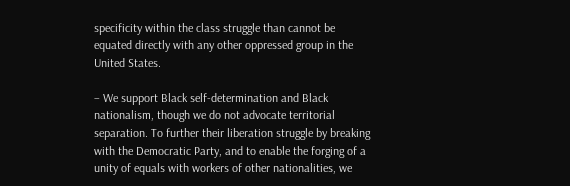specificity within the class struggle than cannot be equated directly with any other oppressed group in the United States.

– We support Black self-determination and Black nationalism, though we do not advocate territorial separation. To further their liberation struggle by breaking with the Democratic Party, and to enable the forging of a unity of equals with workers of other nationalities, we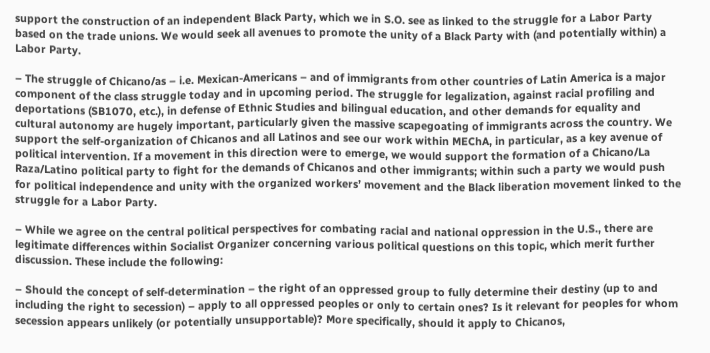support the construction of an independent Black Party, which we in S.O. see as linked to the struggle for a Labor Party based on the trade unions. We would seek all avenues to promote the unity of a Black Party with (and potentially within) a Labor Party.

– The struggle of Chicano/as – i.e. Mexican-Americans – and of immigrants from other countries of Latin America is a major component of the class struggle today and in upcoming period. The struggle for legalization, against racial profiling and deportations (SB1070, etc.), in defense of Ethnic Studies and bilingual education, and other demands for equality and cultural autonomy are hugely important, particularly given the massive scapegoating of immigrants across the country. We support the self-organization of Chicanos and all Latinos and see our work within MEChA, in particular, as a key avenue of political intervention. If a movement in this direction were to emerge, we would support the formation of a Chicano/La Raza/Latino political party to fight for the demands of Chicanos and other immigrants; within such a party we would push for political independence and unity with the organized workers’ movement and the Black liberation movement linked to the struggle for a Labor Party.

– While we agree on the central political perspectives for combating racial and national oppression in the U.S., there are legitimate differences within Socialist Organizer concerning various political questions on this topic, which merit further discussion. These include the following:

– Should the concept of self-determination – the right of an oppressed group to fully determine their destiny (up to and including the right to secession) – apply to all oppressed peoples or only to certain ones? Is it relevant for peoples for whom secession appears unlikely (or potentially unsupportable)? More specifically, should it apply to Chicanos,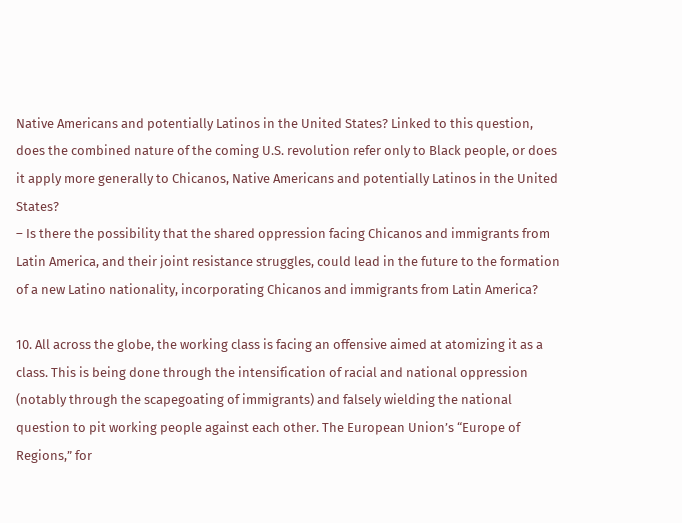Native Americans and potentially Latinos in the United States? Linked to this question, does the combined nature of the coming U.S. revolution refer only to Black people, or does it apply more generally to Chicanos, Native Americans and potentially Latinos in the United States?
– Is there the possibility that the shared oppression facing Chicanos and immigrants from Latin America, and their joint resistance struggles, could lead in the future to the formation of a new Latino nationality, incorporating Chicanos and immigrants from Latin America?

10. All across the globe, the working class is facing an offensive aimed at atomizing it as a class. This is being done through the intensification of racial and national oppression (notably through the scapegoating of immigrants) and falsely wielding the national question to pit working people against each other. The European Union’s “Europe of Regions,” for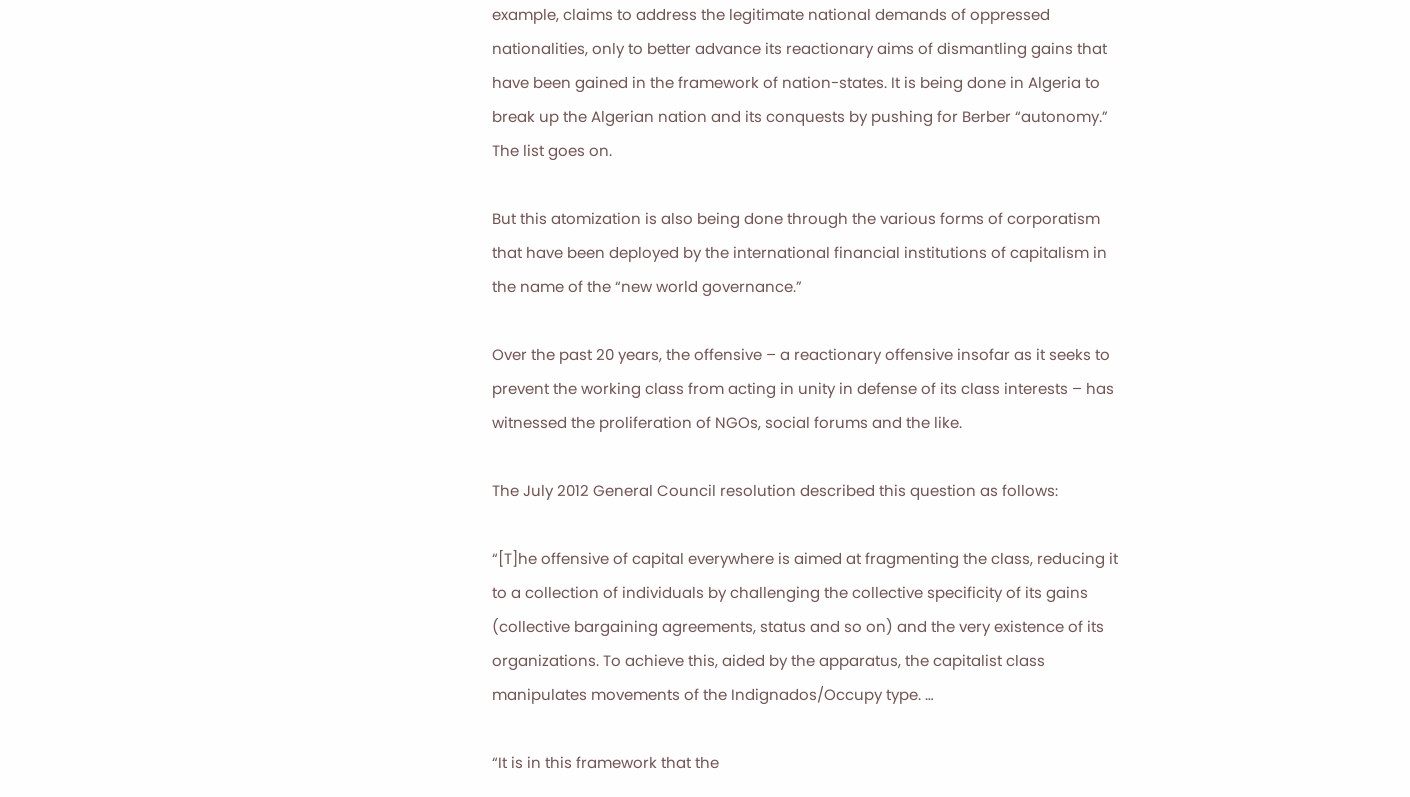example, claims to address the legitimate national demands of oppressed nationalities, only to better advance its reactionary aims of dismantling gains that have been gained in the framework of nation-states. It is being done in Algeria to break up the Algerian nation and its conquests by pushing for Berber “autonomy.” The list goes on.

But this atomization is also being done through the various forms of corporatism that have been deployed by the international financial institutions of capitalism in the name of the “new world governance.”

Over the past 20 years, the offensive – a reactionary offensive insofar as it seeks to prevent the working class from acting in unity in defense of its class interests – has witnessed the proliferation of NGOs, social forums and the like.

The July 2012 General Council resolution described this question as follows:

“[T]he offensive of capital everywhere is aimed at fragmenting the class, reducing it to a collection of individuals by challenging the collective specificity of its gains (collective bargaining agreements, status and so on) and the very existence of its organizations. To achieve this, aided by the apparatus, the capitalist class manipulates movements of the Indignados/Occupy type. …

“It is in this framework that the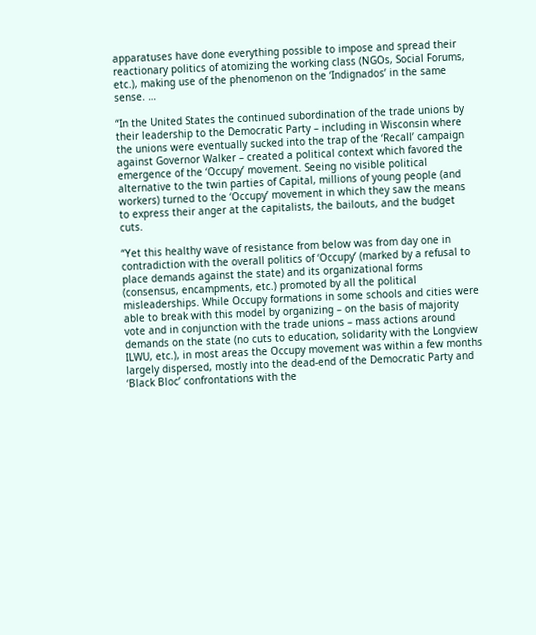apparatuses have done everything possible to impose and spread their reactionary politics of atomizing the working class (NGOs, Social Forums, etc.), making use of the phenomenon on the ‘Indignados’ in the same sense. …

“In the United States the continued subordination of the trade unions by their leadership to the Democratic Party – including in Wisconsin where the unions were eventually sucked into the trap of the ‘Recall’ campaign against Governor Walker – created a political context which favored the emergence of the ‘Occupy’ movement. Seeing no visible political alternative to the twin parties of Capital, millions of young people (and workers) turned to the ‘Occupy’ movement in which they saw the means to express their anger at the capitalists, the bailouts, and the budget cuts.

“Yet this healthy wave of resistance from below was from day one in contradiction with the overall politics of ‘Occupy’ (marked by a refusal to place demands against the state) and its organizational forms (consensus, encampments, etc.) promoted by all the political misleaderships. While Occupy formations in some schools and cities were able to break with this model by organizing – on the basis of majority vote and in conjunction with the trade unions – mass actions around demands on the state (no cuts to education, solidarity with the Longview ILWU, etc.), in most areas the Occupy movement was within a few months largely dispersed, mostly into the dead-end of the Democratic Party and ‘Black Bloc’ confrontations with the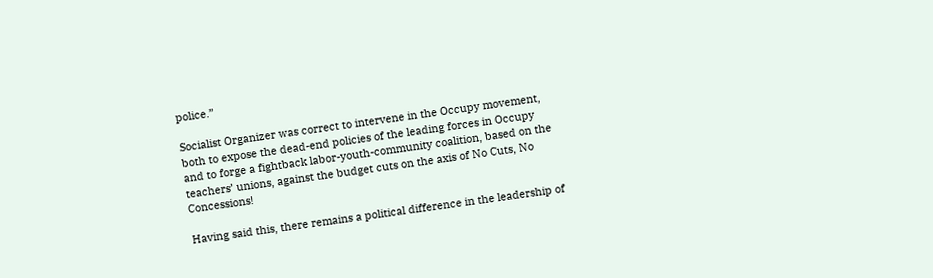police.”

Socialist Organizer was correct to intervene in the Occupy movement, both to expose the dead-end policies of the leading forces in Occupy and to forge a fightback labor-youth-community coalition, based on the teachers’ unions, against the budget cuts on the axis of No Cuts, No Concessions!

Having said this, there remains a political difference in the leadership of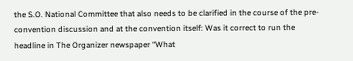the S.O. National Committee that also needs to be clarified in the course of the pre-convention discussion and at the convention itself: Was it correct to run the headline in The Organizer newspaper “What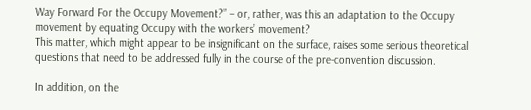Way Forward For the Occupy Movement?” – or, rather, was this an adaptation to the Occupy movement by equating Occupy with the workers’ movement?
This matter, which might appear to be insignificant on the surface, raises some serious theoretical questions that need to be addressed fully in the course of the pre-convention discussion.

In addition, on the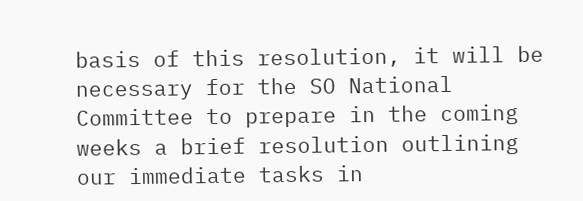basis of this resolution, it will be necessary for the SO National Committee to prepare in the coming weeks a brief resolution outlining our immediate tasks in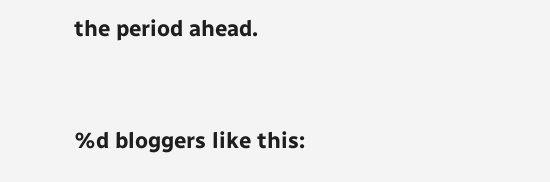the period ahead.


%d bloggers like this: